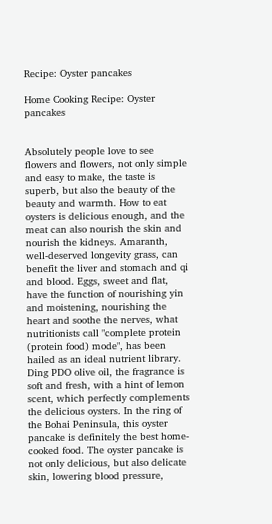Recipe: Oyster pancakes

Home Cooking Recipe: Oyster pancakes


Absolutely people love to see flowers and flowers, not only simple and easy to make, the taste is superb, but also the beauty of the beauty and warmth. How to eat oysters is delicious enough, and the meat can also nourish the skin and nourish the kidneys. Amaranth, well-deserved longevity grass, can benefit the liver and stomach and qi and blood. Eggs, sweet and flat, have the function of nourishing yin and moistening, nourishing the heart and soothe the nerves, what nutritionists call "complete protein (protein food) mode", has been hailed as an ideal nutrient library. Ding PDO olive oil, the fragrance is soft and fresh, with a hint of lemon scent, which perfectly complements the delicious oysters. In the ring of the Bohai Peninsula, this oyster pancake is definitely the best home-cooked food. The oyster pancake is not only delicious, but also delicate skin, lowering blood pressure,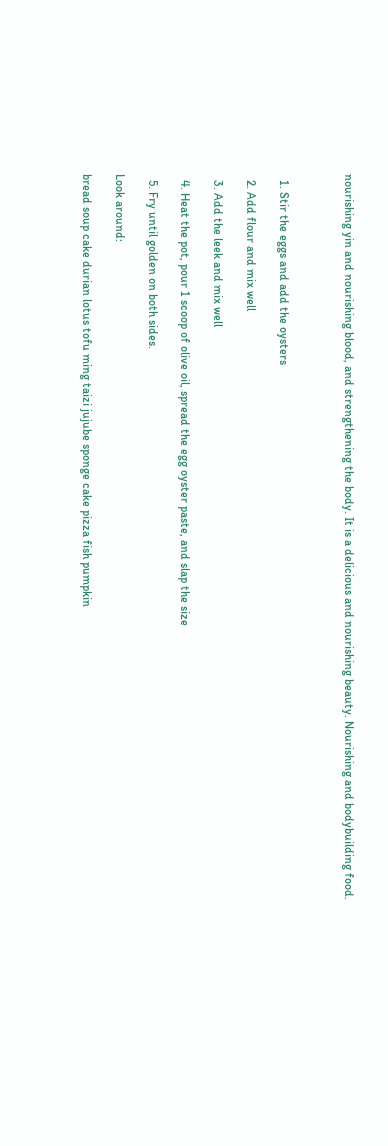nourishing yin and nourishing blood, and strengthening the body. It is a delicious and nourishing beauty. Nourishing and bodybuilding food.



  1. Stir the eggs and add the oysters

  2. Add flour and mix well

  3. Add the leek and mix well

  4. Heat the pot, pour 1 scoop of olive oil, spread the egg oyster paste, and slap the size

  5. Fry until golden on both sides.

Look around:

bread soup cake durian lotus tofu ming taizi jujube sponge cake pizza fish pumpkin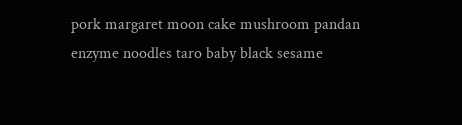pork margaret moon cake mushroom pandan enzyme noodles taro baby black sesame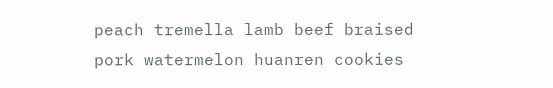peach tremella lamb beef braised pork watermelon huanren cookies